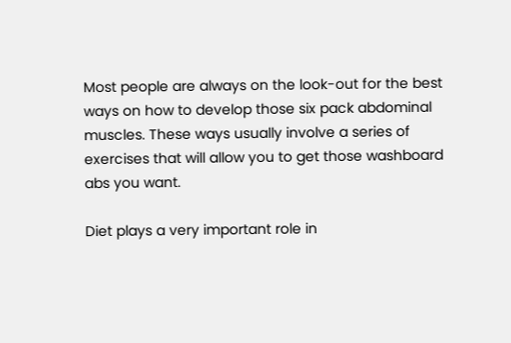Most people are always on the look-out for the best ways on how to develop those six pack abdominal muscles. These ways usually involve a series of exercises that will allow you to get those washboard abs you want.

Diet plays a very important role in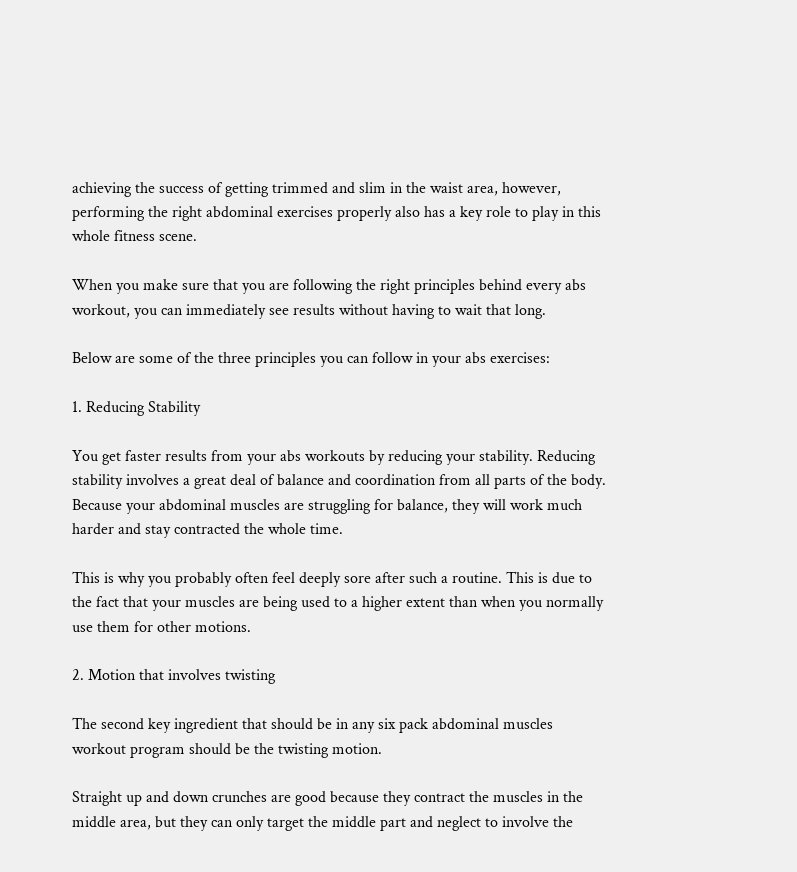achieving the success of getting trimmed and slim in the waist area, however, performing the right abdominal exercises properly also has a key role to play in this whole fitness scene.

When you make sure that you are following the right principles behind every abs workout, you can immediately see results without having to wait that long.

Below are some of the three principles you can follow in your abs exercises:

1. Reducing Stability

You get faster results from your abs workouts by reducing your stability. Reducing stability involves a great deal of balance and coordination from all parts of the body. Because your abdominal muscles are struggling for balance, they will work much harder and stay contracted the whole time.

This is why you probably often feel deeply sore after such a routine. This is due to the fact that your muscles are being used to a higher extent than when you normally use them for other motions.

2. Motion that involves twisting

The second key ingredient that should be in any six pack abdominal muscles workout program should be the twisting motion.

Straight up and down crunches are good because they contract the muscles in the middle area, but they can only target the middle part and neglect to involve the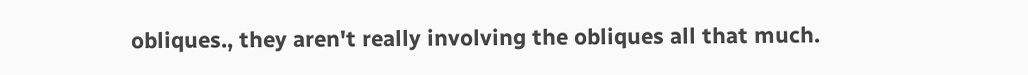obliques., they aren't really involving the obliques all that much.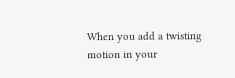When you add a twisting motion in your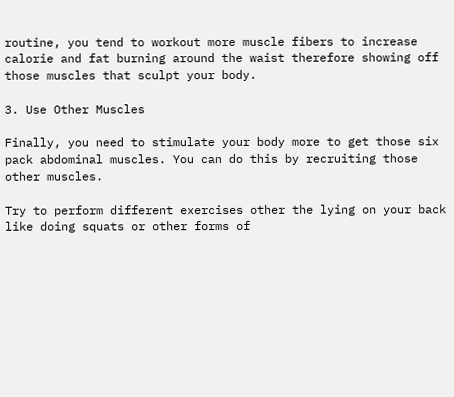routine, you tend to workout more muscle fibers to increase calorie and fat burning around the waist therefore showing off those muscles that sculpt your body.

3. Use Other Muscles

Finally, you need to stimulate your body more to get those six pack abdominal muscles. You can do this by recruiting those other muscles.

Try to perform different exercises other the lying on your back like doing squats or other forms of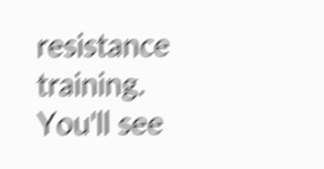resistance training. You'll see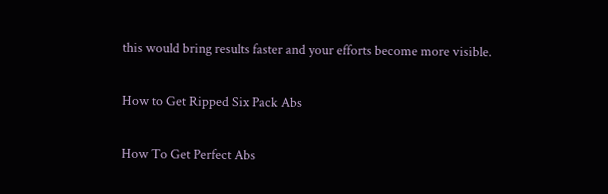this would bring results faster and your efforts become more visible.

How to Get Ripped Six Pack Abs

How To Get Perfect Abs